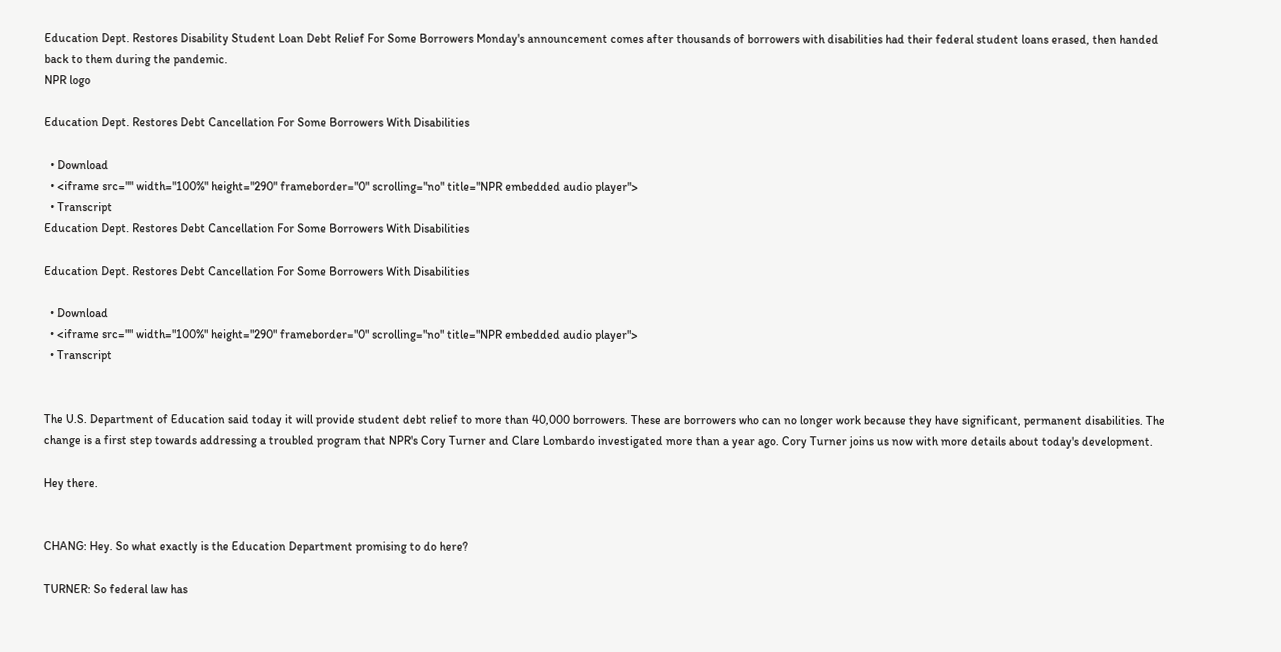Education Dept. Restores Disability Student Loan Debt Relief For Some Borrowers Monday's announcement comes after thousands of borrowers with disabilities had their federal student loans erased, then handed back to them during the pandemic.
NPR logo

Education Dept. Restores Debt Cancellation For Some Borrowers With Disabilities

  • Download
  • <iframe src="" width="100%" height="290" frameborder="0" scrolling="no" title="NPR embedded audio player">
  • Transcript
Education Dept. Restores Debt Cancellation For Some Borrowers With Disabilities

Education Dept. Restores Debt Cancellation For Some Borrowers With Disabilities

  • Download
  • <iframe src="" width="100%" height="290" frameborder="0" scrolling="no" title="NPR embedded audio player">
  • Transcript


The U.S. Department of Education said today it will provide student debt relief to more than 40,000 borrowers. These are borrowers who can no longer work because they have significant, permanent disabilities. The change is a first step towards addressing a troubled program that NPR's Cory Turner and Clare Lombardo investigated more than a year ago. Cory Turner joins us now with more details about today's development.

Hey there.


CHANG: Hey. So what exactly is the Education Department promising to do here?

TURNER: So federal law has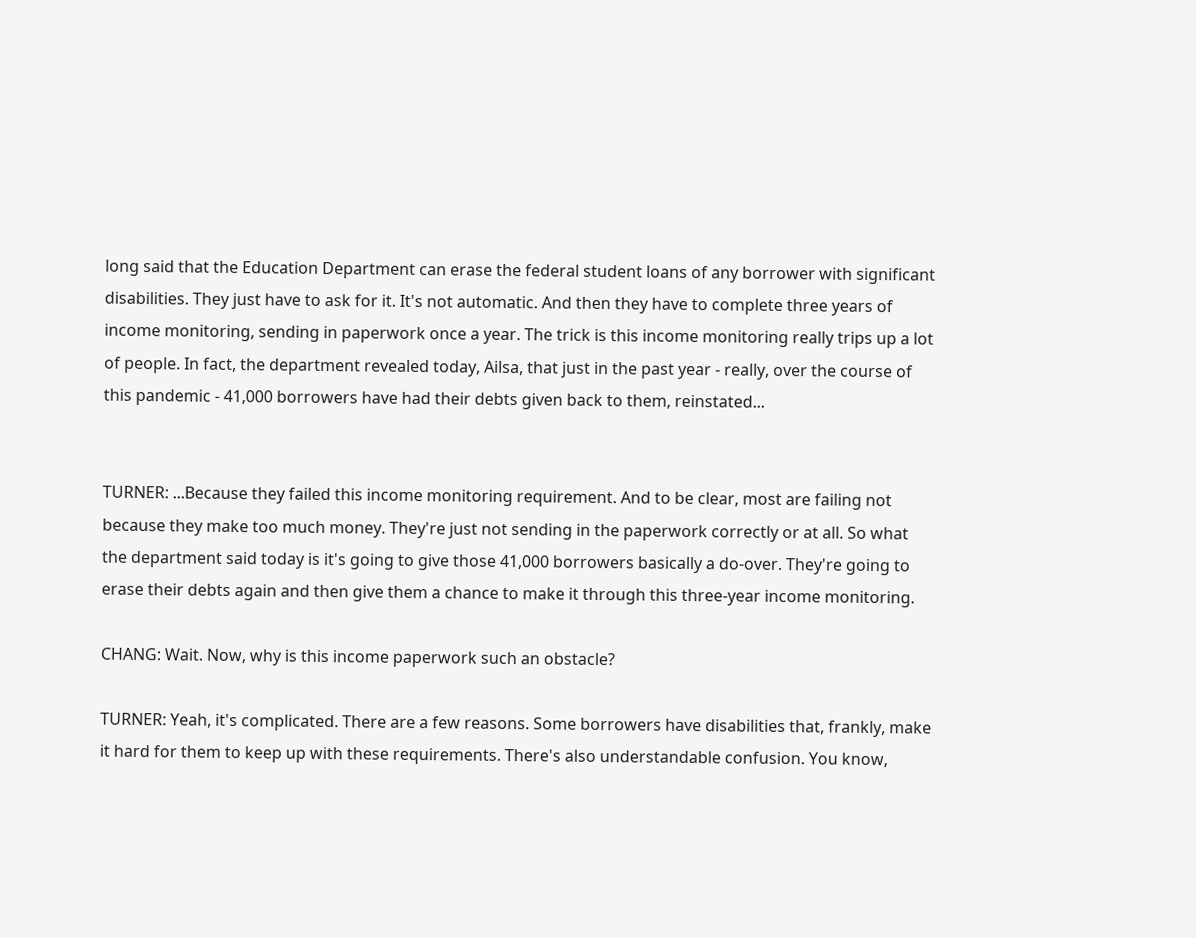long said that the Education Department can erase the federal student loans of any borrower with significant disabilities. They just have to ask for it. It's not automatic. And then they have to complete three years of income monitoring, sending in paperwork once a year. The trick is this income monitoring really trips up a lot of people. In fact, the department revealed today, Ailsa, that just in the past year - really, over the course of this pandemic - 41,000 borrowers have had their debts given back to them, reinstated...


TURNER: ...Because they failed this income monitoring requirement. And to be clear, most are failing not because they make too much money. They're just not sending in the paperwork correctly or at all. So what the department said today is it's going to give those 41,000 borrowers basically a do-over. They're going to erase their debts again and then give them a chance to make it through this three-year income monitoring.

CHANG: Wait. Now, why is this income paperwork such an obstacle?

TURNER: Yeah, it's complicated. There are a few reasons. Some borrowers have disabilities that, frankly, make it hard for them to keep up with these requirements. There's also understandable confusion. You know,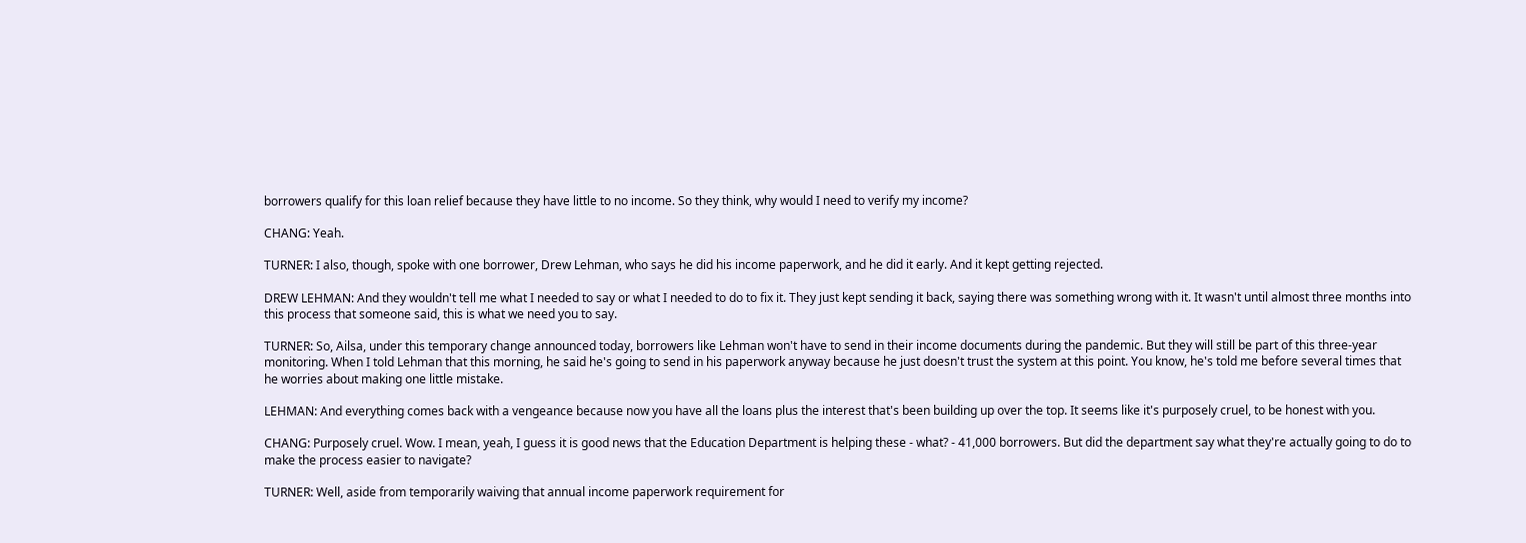borrowers qualify for this loan relief because they have little to no income. So they think, why would I need to verify my income?

CHANG: Yeah.

TURNER: I also, though, spoke with one borrower, Drew Lehman, who says he did his income paperwork, and he did it early. And it kept getting rejected.

DREW LEHMAN: And they wouldn't tell me what I needed to say or what I needed to do to fix it. They just kept sending it back, saying there was something wrong with it. It wasn't until almost three months into this process that someone said, this is what we need you to say.

TURNER: So, Ailsa, under this temporary change announced today, borrowers like Lehman won't have to send in their income documents during the pandemic. But they will still be part of this three-year monitoring. When I told Lehman that this morning, he said he's going to send in his paperwork anyway because he just doesn't trust the system at this point. You know, he's told me before several times that he worries about making one little mistake.

LEHMAN: And everything comes back with a vengeance because now you have all the loans plus the interest that's been building up over the top. It seems like it's purposely cruel, to be honest with you.

CHANG: Purposely cruel. Wow. I mean, yeah, I guess it is good news that the Education Department is helping these - what? - 41,000 borrowers. But did the department say what they're actually going to do to make the process easier to navigate?

TURNER: Well, aside from temporarily waiving that annual income paperwork requirement for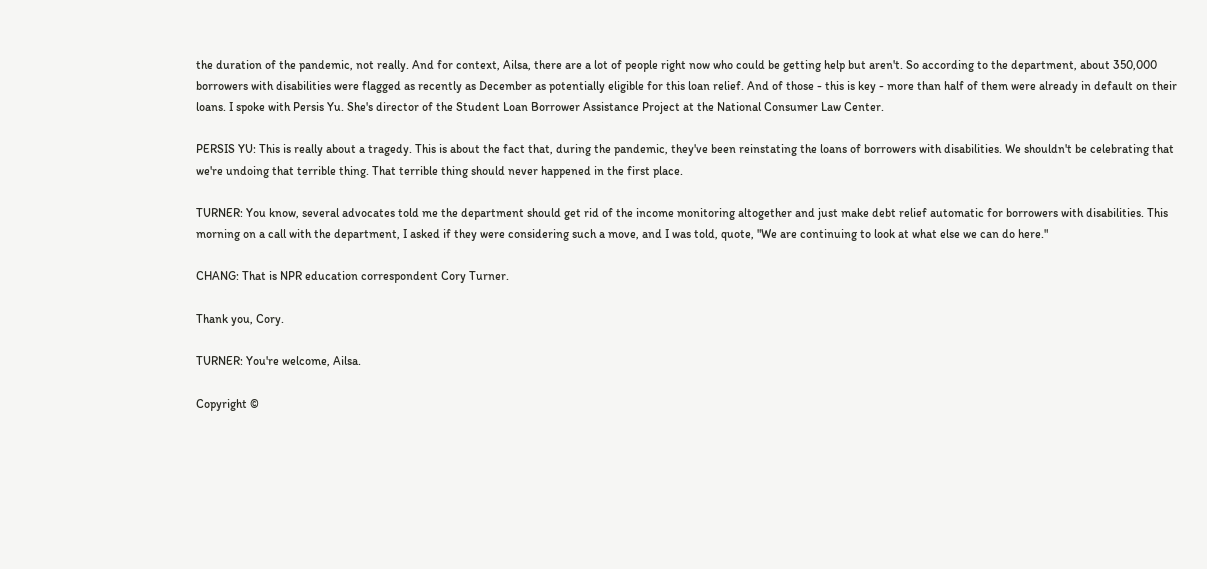the duration of the pandemic, not really. And for context, Ailsa, there are a lot of people right now who could be getting help but aren't. So according to the department, about 350,000 borrowers with disabilities were flagged as recently as December as potentially eligible for this loan relief. And of those - this is key - more than half of them were already in default on their loans. I spoke with Persis Yu. She's director of the Student Loan Borrower Assistance Project at the National Consumer Law Center.

PERSIS YU: This is really about a tragedy. This is about the fact that, during the pandemic, they've been reinstating the loans of borrowers with disabilities. We shouldn't be celebrating that we're undoing that terrible thing. That terrible thing should never happened in the first place.

TURNER: You know, several advocates told me the department should get rid of the income monitoring altogether and just make debt relief automatic for borrowers with disabilities. This morning on a call with the department, I asked if they were considering such a move, and I was told, quote, "We are continuing to look at what else we can do here."

CHANG: That is NPR education correspondent Cory Turner.

Thank you, Cory.

TURNER: You're welcome, Ailsa.

Copyright ©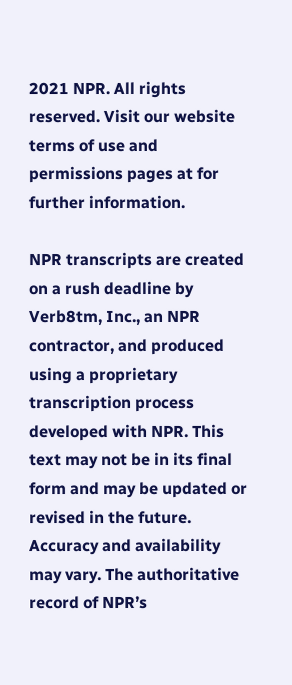2021 NPR. All rights reserved. Visit our website terms of use and permissions pages at for further information.

NPR transcripts are created on a rush deadline by Verb8tm, Inc., an NPR contractor, and produced using a proprietary transcription process developed with NPR. This text may not be in its final form and may be updated or revised in the future. Accuracy and availability may vary. The authoritative record of NPR’s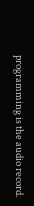programming is the audio record.